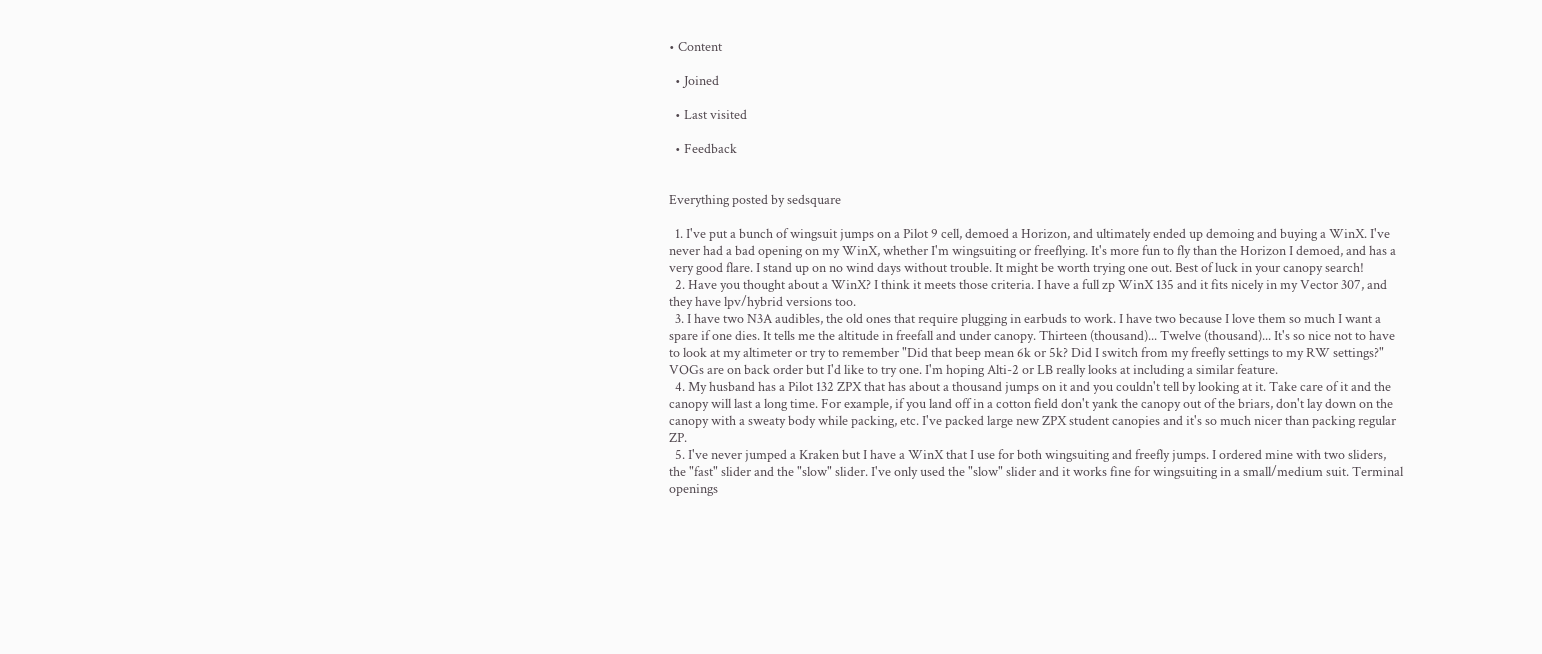• Content

  • Joined

  • Last visited

  • Feedback


Everything posted by sedsquare

  1. I've put a bunch of wingsuit jumps on a Pilot 9 cell, demoed a Horizon, and ultimately ended up demoing and buying a WinX. I've never had a bad opening on my WinX, whether I'm wingsuiting or freeflying. It's more fun to fly than the Horizon I demoed, and has a very good flare. I stand up on no wind days without trouble. It might be worth trying one out. Best of luck in your canopy search!
  2. Have you thought about a WinX? I think it meets those criteria. I have a full zp WinX 135 and it fits nicely in my Vector 307, and they have lpv/hybrid versions too.
  3. I have two N3A audibles, the old ones that require plugging in earbuds to work. I have two because I love them so much I want a spare if one dies. It tells me the altitude in freefall and under canopy. Thirteen (thousand)... Twelve (thousand)... It's so nice not to have to look at my altimeter or try to remember "Did that beep mean 6k or 5k? Did I switch from my freefly settings to my RW settings?" VOGs are on back order but I'd like to try one. I'm hoping Alti-2 or LB really looks at including a similar feature.
  4. My husband has a Pilot 132 ZPX that has about a thousand jumps on it and you couldn't tell by looking at it. Take care of it and the canopy will last a long time. For example, if you land off in a cotton field don't yank the canopy out of the briars, don't lay down on the canopy with a sweaty body while packing, etc. I've packed large new ZPX student canopies and it's so much nicer than packing regular ZP.
  5. I've never jumped a Kraken but I have a WinX that I use for both wingsuiting and freefly jumps. I ordered mine with two sliders, the "fast" slider and the "slow" slider. I've only used the "slow" slider and it works fine for wingsuiting in a small/medium suit. Terminal openings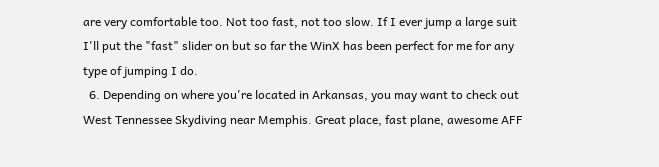are very comfortable too. Not too fast, not too slow. If I ever jump a large suit I'll put the "fast" slider on but so far the WinX has been perfect for me for any type of jumping I do.
  6. Depending on where you're located in Arkansas, you may want to check out West Tennessee Skydiving near Memphis. Great place, fast plane, awesome AFF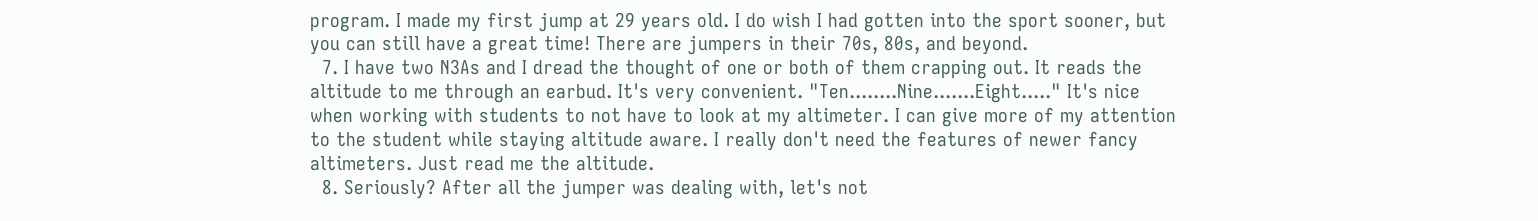program. I made my first jump at 29 years old. I do wish I had gotten into the sport sooner, but you can still have a great time! There are jumpers in their 70s, 80s, and beyond.
  7. I have two N3As and I dread the thought of one or both of them crapping out. It reads the altitude to me through an earbud. It's very convenient. "Ten........Nine.......Eight....." It's nice when working with students to not have to look at my altimeter. I can give more of my attention to the student while staying altitude aware. I really don't need the features of newer fancy altimeters. Just read me the altitude.
  8. Seriously? After all the jumper was dealing with, let's not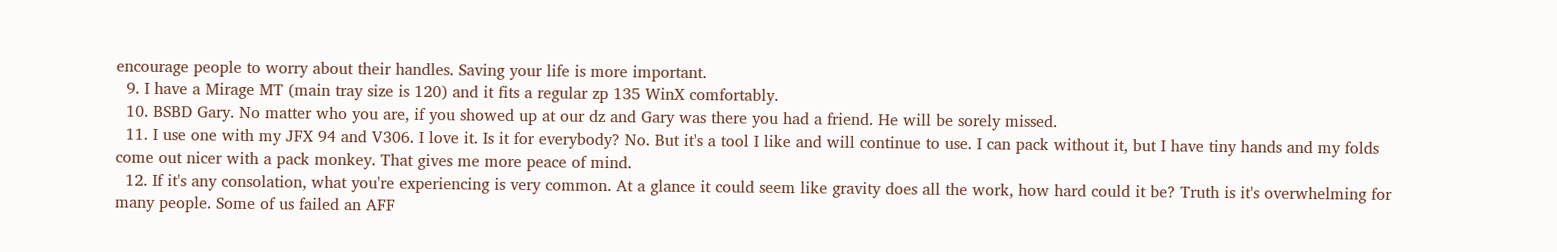encourage people to worry about their handles. Saving your life is more important.
  9. I have a Mirage MT (main tray size is 120) and it fits a regular zp 135 WinX comfortably.
  10. BSBD Gary. No matter who you are, if you showed up at our dz and Gary was there you had a friend. He will be sorely missed.
  11. I use one with my JFX 94 and V306. I love it. Is it for everybody? No. But it's a tool I like and will continue to use. I can pack without it, but I have tiny hands and my folds come out nicer with a pack monkey. That gives me more peace of mind.
  12. If it's any consolation, what you're experiencing is very common. At a glance it could seem like gravity does all the work, how hard could it be? Truth is it's overwhelming for many people. Some of us failed an AFF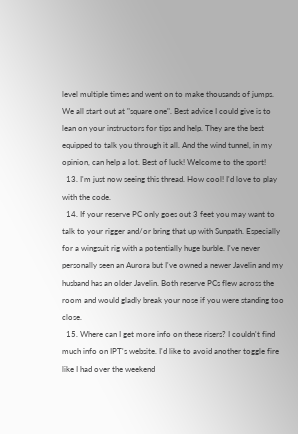level multiple times and went on to make thousands of jumps. We all start out at "square one". Best advice I could give is to lean on your instructors for tips and help. They are the best equipped to talk you through it all. And the wind tunnel, in my opinion, can help a lot. Best of luck! Welcome to the sport!
  13. I'm just now seeing this thread. How cool! I'd love to play with the code.
  14. If your reserve PC only goes out 3 feet you may want to talk to your rigger and/or bring that up with Sunpath. Especially for a wingsuit rig with a potentially huge burble. I've never personally seen an Aurora but I've owned a newer Javelin and my husband has an older Javelin. Both reserve PCs flew across the room and would gladly break your nose if you were standing too close.
  15. Where can I get more info on these risers? I couldn't find much info on IPT's website. I'd like to avoid another toggle fire like I had over the weekend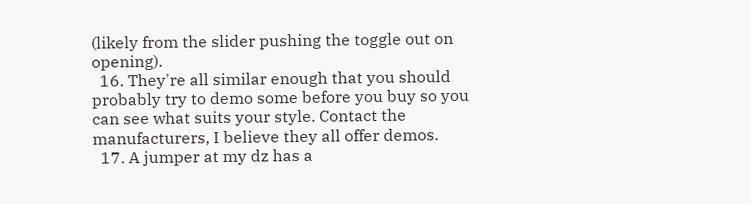(likely from the slider pushing the toggle out on opening).
  16. They're all similar enough that you should probably try to demo some before you buy so you can see what suits your style. Contact the manufacturers, I believe they all offer demos.
  17. A jumper at my dz has a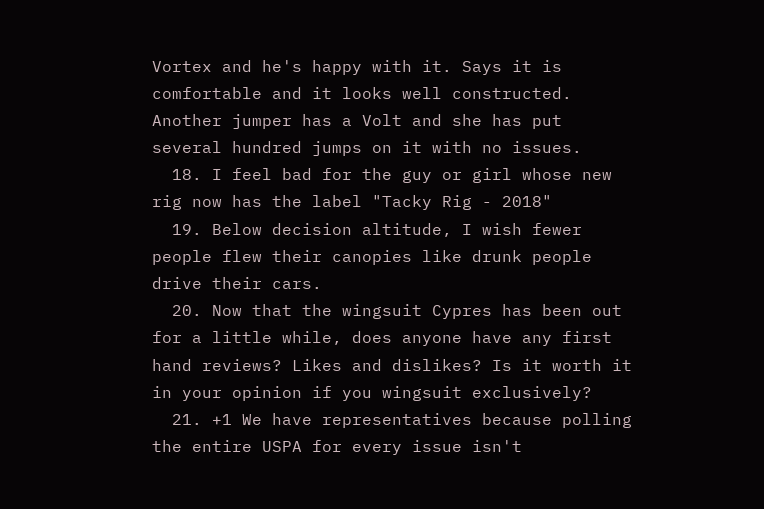Vortex and he's happy with it. Says it is comfortable and it looks well constructed. Another jumper has a Volt and she has put several hundred jumps on it with no issues.
  18. I feel bad for the guy or girl whose new rig now has the label "Tacky Rig - 2018"
  19. Below decision altitude, I wish fewer people flew their canopies like drunk people drive their cars.
  20. Now that the wingsuit Cypres has been out for a little while, does anyone have any first hand reviews? Likes and dislikes? Is it worth it in your opinion if you wingsuit exclusively?
  21. +1 We have representatives because polling the entire USPA for every issue isn't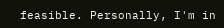feasible. Personally, I'm in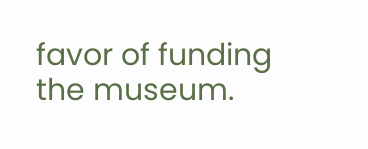favor of funding the museum.